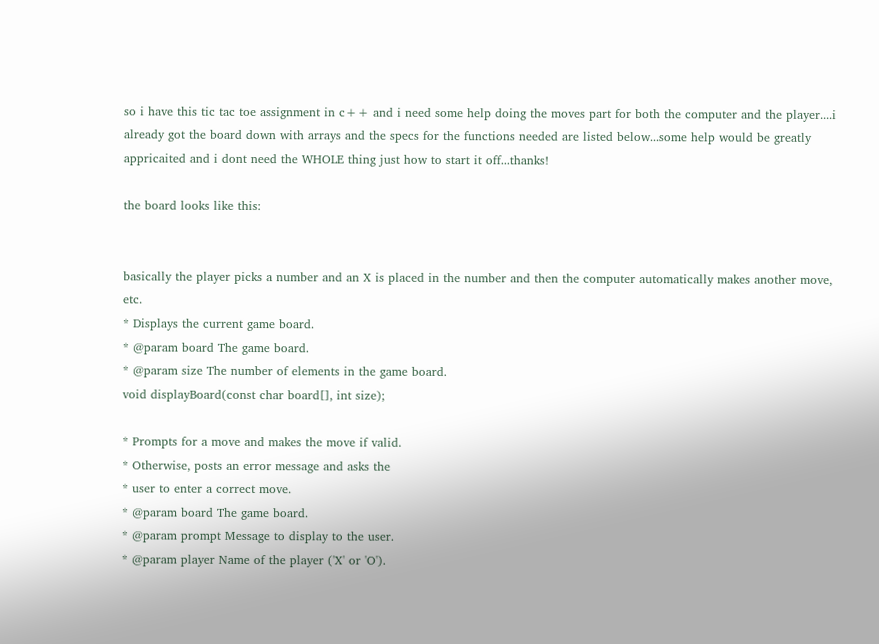so i have this tic tac toe assignment in c++ and i need some help doing the moves part for both the computer and the player....i already got the board down with arrays and the specs for the functions needed are listed below...some help would be greatly appricaited and i dont need the WHOLE thing just how to start it off...thanks!

the board looks like this:


basically the player picks a number and an X is placed in the number and then the computer automatically makes another move, etc.
* Displays the current game board.
* @param board The game board.
* @param size The number of elements in the game board.
void displayBoard(const char board[], int size);

* Prompts for a move and makes the move if valid.
* Otherwise, posts an error message and asks the
* user to enter a correct move.
* @param board The game board.
* @param prompt Message to display to the user.
* @param player Name of the player ('X' or 'O').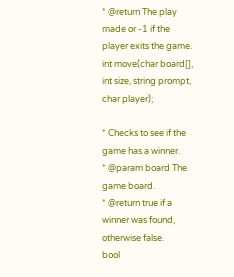* @return The play made or -1 if the player exits the game.
int move(char board[], int size, string prompt, char player);

* Checks to see if the game has a winner.
* @param board The game board.
* @return true if a winner was found, otherwise false.
bool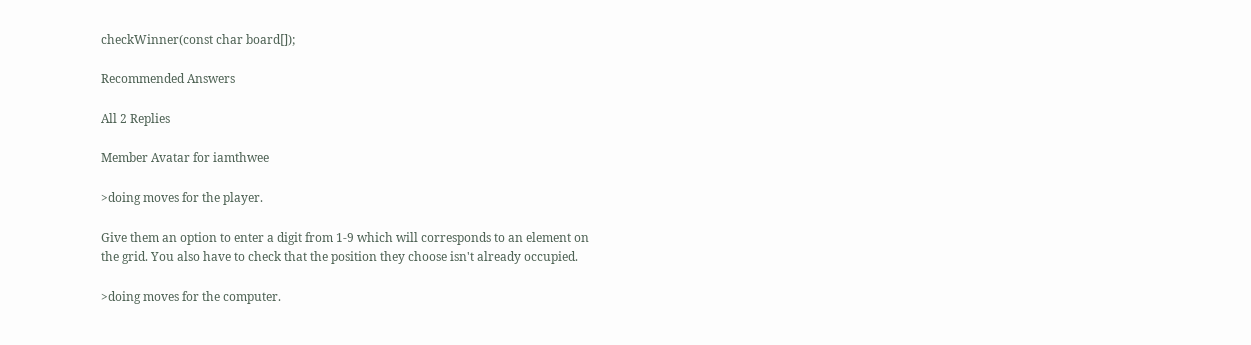checkWinner(const char board[]);

Recommended Answers

All 2 Replies

Member Avatar for iamthwee

>doing moves for the player.

Give them an option to enter a digit from 1-9 which will corresponds to an element on the grid. You also have to check that the position they choose isn't already occupied.

>doing moves for the computer.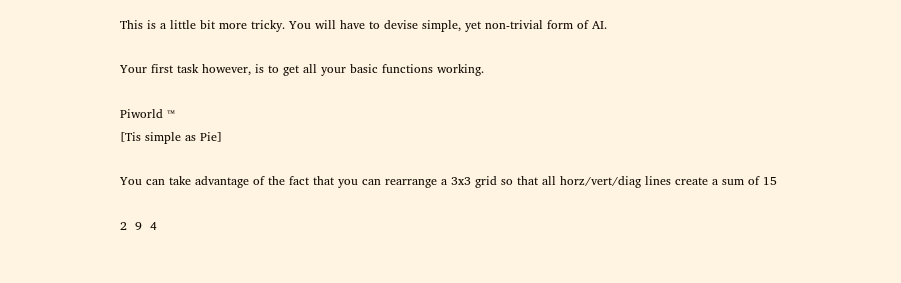This is a little bit more tricky. You will have to devise simple, yet non-trivial form of AI.

Your first task however, is to get all your basic functions working.

Piworld ™
[Tis simple as Pie]

You can take advantage of the fact that you can rearrange a 3x3 grid so that all horz/vert/diag lines create a sum of 15

2  9  4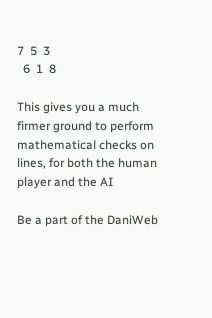7  5  3
  6  1  8

This gives you a much firmer ground to perform mathematical checks on lines, for both the human player and the AI

Be a part of the DaniWeb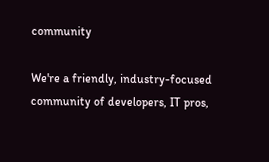community

We're a friendly, industry-focused community of developers, IT pros,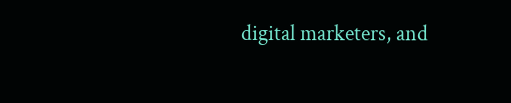digital marketers, and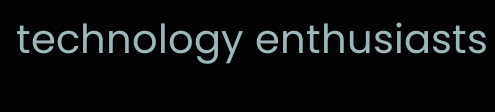technology enthusiasts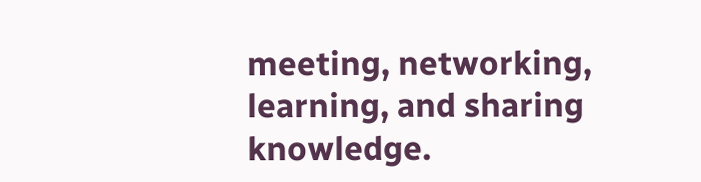meeting, networking, learning, and sharing knowledge.